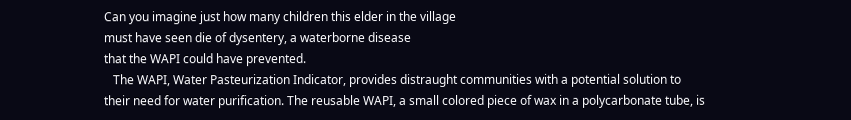Can you imagine just how many children this elder in the village
must have seen die of dysentery, a waterborne disease
that the WAPI could have prevented.
   The WAPI, Water Pasteurization Indicator, provides distraught communities with a potential solution to their need for water purification. The reusable WAPI, a small colored piece of wax in a polycarbonate tube, is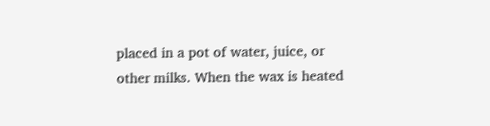placed in a pot of water, juice, or other milks. When the wax is heated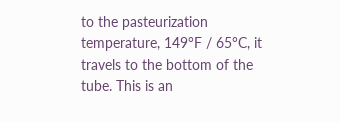to the pasteurization temperature, 149°F / 65°C, it travels to the bottom of the tube. This is an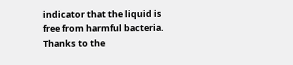indicator that the liquid is free from harmful bacteria.
Thanks to the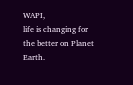WAPI,
life is changing for the better on Planet Earth.